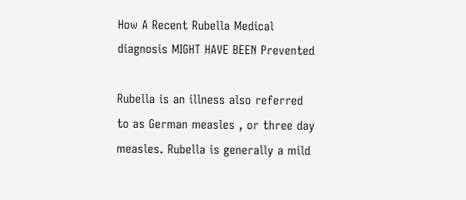How A Recent Rubella Medical diagnosis MIGHT HAVE BEEN Prevented

Rubella is an illness also referred to as German measles , or three day measles. Rubella is generally a mild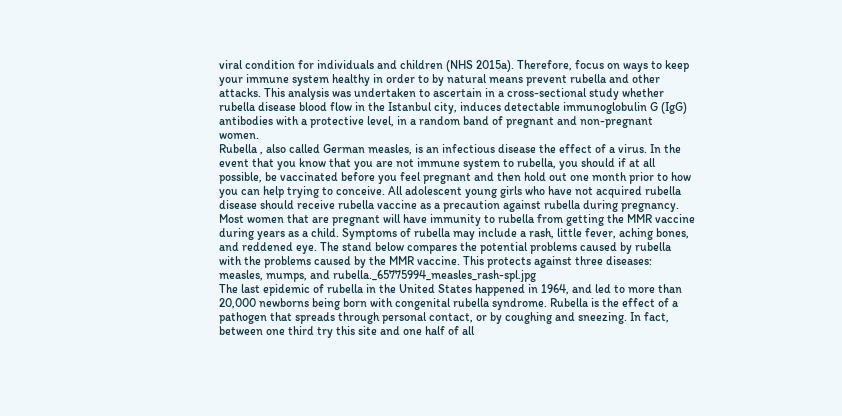viral condition for individuals and children (NHS 2015a). Therefore, focus on ways to keep your immune system healthy in order to by natural means prevent rubella and other attacks. This analysis was undertaken to ascertain in a cross-sectional study whether rubella disease blood flow in the Istanbul city, induces detectable immunoglobulin G (IgG) antibodies with a protective level, in a random band of pregnant and non-pregnant women.
Rubella , also called German measles, is an infectious disease the effect of a virus. In the event that you know that you are not immune system to rubella, you should if at all possible, be vaccinated before you feel pregnant and then hold out one month prior to how you can help trying to conceive. All adolescent young girls who have not acquired rubella disease should receive rubella vaccine as a precaution against rubella during pregnancy.
Most women that are pregnant will have immunity to rubella from getting the MMR vaccine during years as a child. Symptoms of rubella may include a rash, little fever, aching bones, and reddened eye. The stand below compares the potential problems caused by rubella with the problems caused by the MMR vaccine. This protects against three diseases: measles, mumps, and rubella._65775994_measles_rash-spl.jpg
The last epidemic of rubella in the United States happened in 1964, and led to more than 20,000 newborns being born with congenital rubella syndrome. Rubella is the effect of a pathogen that spreads through personal contact, or by coughing and sneezing. In fact, between one third try this site and one half of all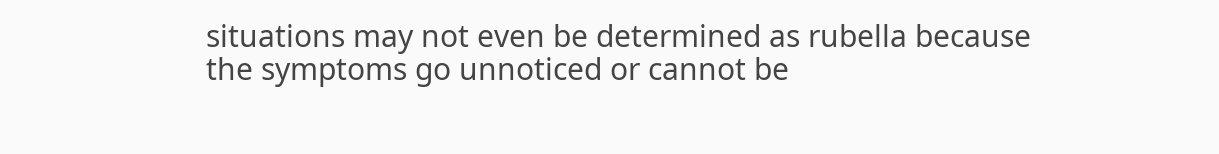situations may not even be determined as rubella because the symptoms go unnoticed or cannot be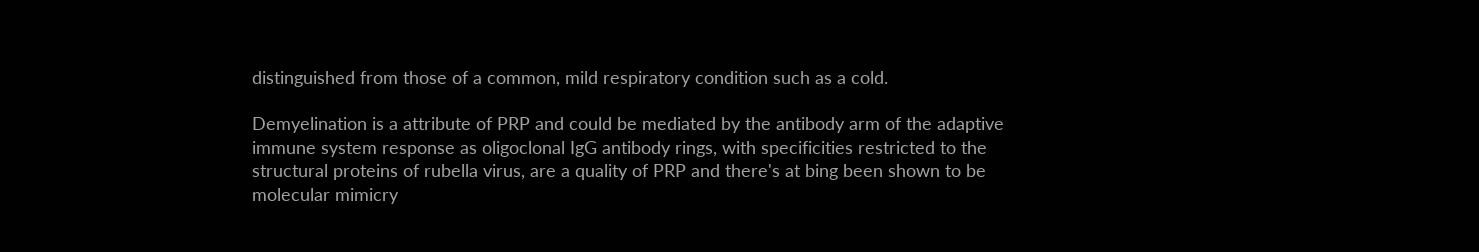distinguished from those of a common, mild respiratory condition such as a cold.

Demyelination is a attribute of PRP and could be mediated by the antibody arm of the adaptive immune system response as oligoclonal IgG antibody rings, with specificities restricted to the structural proteins of rubella virus, are a quality of PRP and there's at bing been shown to be molecular mimicry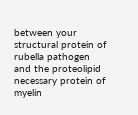between your structural protein of rubella pathogen and the proteolipid necessary protein of myelin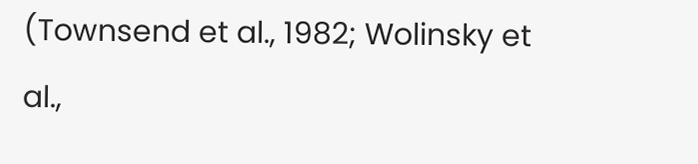(Townsend et al., 1982; Wolinsky et al.,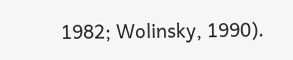1982; Wolinsky, 1990).